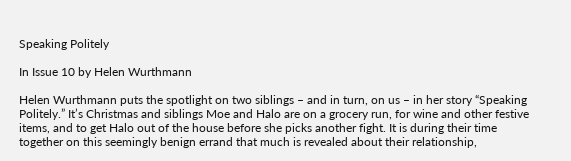Speaking Politely

In Issue 10 by Helen Wurthmann

Helen Wurthmann puts the spotlight on two siblings – and in turn, on us – in her story “Speaking Politely.” It’s Christmas and siblings Moe and Halo are on a grocery run, for wine and other festive items, and to get Halo out of the house before she picks another fight. It is during their time together on this seemingly benign errand that much is revealed about their relationship,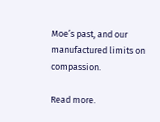Moe’s past, and our manufactured limits on compassion.

Read more.